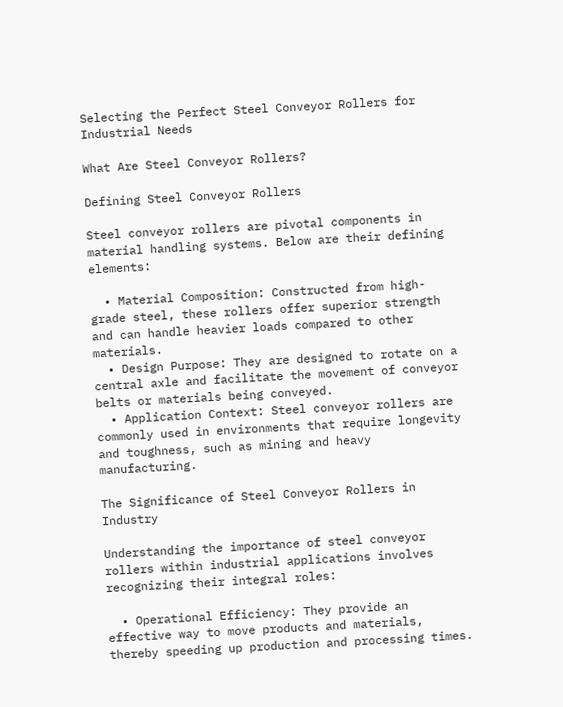Selecting the Perfect Steel Conveyor Rollers for Industrial Needs

What Are Steel Conveyor Rollers?

Defining Steel Conveyor Rollers

Steel conveyor rollers are pivotal components in material handling systems. Below are their defining elements:

  • Material Composition: Constructed from high-grade steel, these rollers offer superior strength and can handle heavier loads compared to other materials.
  • Design Purpose: They are designed to rotate on a central axle and facilitate the movement of conveyor belts or materials being conveyed.
  • Application Context: Steel conveyor rollers are commonly used in environments that require longevity and toughness, such as mining and heavy manufacturing.

The Significance of Steel Conveyor Rollers in Industry

Understanding the importance of steel conveyor rollers within industrial applications involves recognizing their integral roles:

  • Operational Efficiency: They provide an effective way to move products and materials, thereby speeding up production and processing times.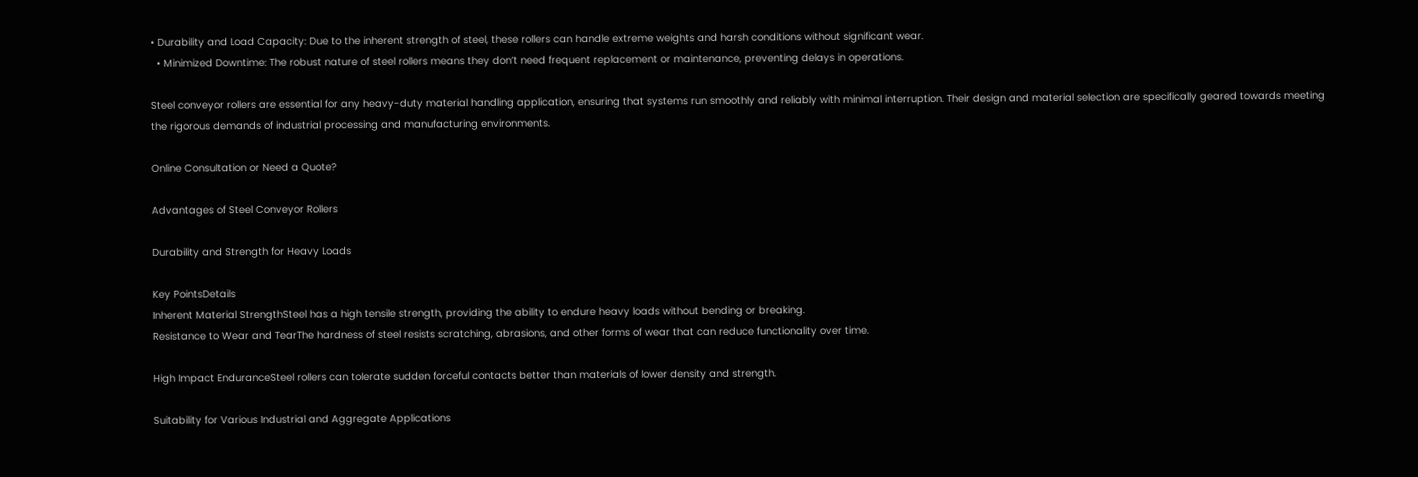• Durability and Load Capacity: Due to the inherent strength of steel, these rollers can handle extreme weights and harsh conditions without significant wear.
  • Minimized Downtime: The robust nature of steel rollers means they don’t need frequent replacement or maintenance, preventing delays in operations.

Steel conveyor rollers are essential for any heavy-duty material handling application, ensuring that systems run smoothly and reliably with minimal interruption. Their design and material selection are specifically geared towards meeting the rigorous demands of industrial processing and manufacturing environments.

Online Consultation or Need a Quote?

Advantages of Steel Conveyor Rollers

Durability and Strength for Heavy Loads

Key PointsDetails
Inherent Material StrengthSteel has a high tensile strength, providing the ability to endure heavy loads without bending or breaking.
Resistance to Wear and TearThe hardness of steel resists scratching, abrasions, and other forms of wear that can reduce functionality over time.

High Impact EnduranceSteel rollers can tolerate sudden forceful contacts better than materials of lower density and strength.

Suitability for Various Industrial and Aggregate Applications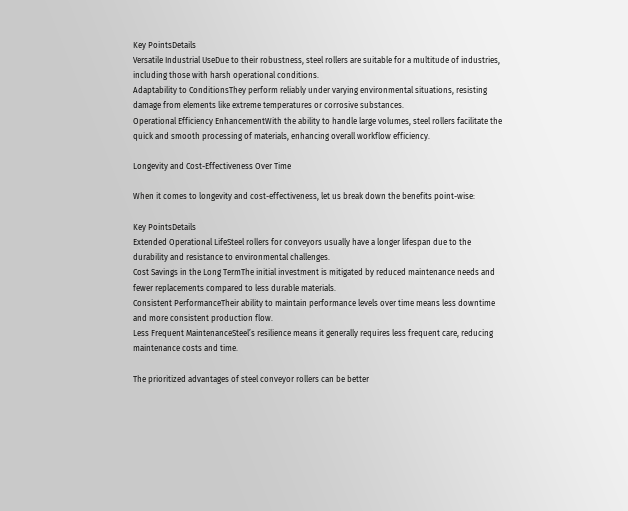Key PointsDetails
Versatile Industrial UseDue to their robustness, steel rollers are suitable for a multitude of industries, including those with harsh operational conditions.
Adaptability to ConditionsThey perform reliably under varying environmental situations, resisting damage from elements like extreme temperatures or corrosive substances.
Operational Efficiency EnhancementWith the ability to handle large volumes, steel rollers facilitate the quick and smooth processing of materials, enhancing overall workflow efficiency.

Longevity and Cost-Effectiveness Over Time

When it comes to longevity and cost-effectiveness, let us break down the benefits point-wise:

Key PointsDetails
Extended Operational LifeSteel rollers for conveyors usually have a longer lifespan due to the durability and resistance to environmental challenges.
Cost Savings in the Long TermThe initial investment is mitigated by reduced maintenance needs and fewer replacements compared to less durable materials.
Consistent PerformanceTheir ability to maintain performance levels over time means less downtime and more consistent production flow.
Less Frequent MaintenanceSteel’s resilience means it generally requires less frequent care, reducing maintenance costs and time.

The prioritized advantages of steel conveyor rollers can be better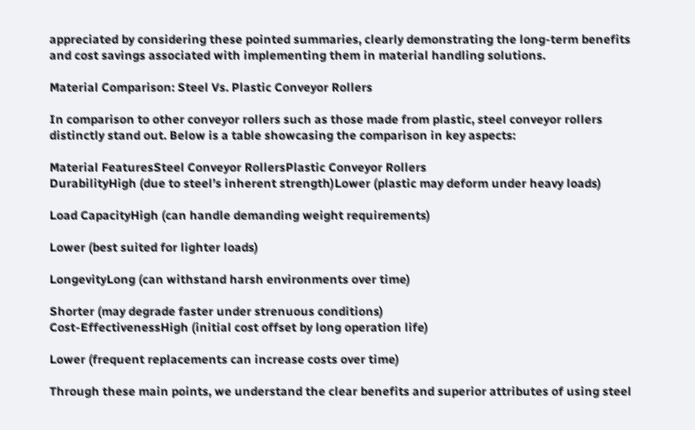appreciated by considering these pointed summaries, clearly demonstrating the long-term benefits and cost savings associated with implementing them in material handling solutions.

Material Comparison: Steel Vs. Plastic Conveyor Rollers

In comparison to other conveyor rollers such as those made from plastic, steel conveyor rollers distinctly stand out. Below is a table showcasing the comparison in key aspects:

Material FeaturesSteel Conveyor RollersPlastic Conveyor Rollers
DurabilityHigh (due to steel’s inherent strength)Lower (plastic may deform under heavy loads)

Load CapacityHigh (can handle demanding weight requirements)

Lower (best suited for lighter loads)

LongevityLong (can withstand harsh environments over time)

Shorter (may degrade faster under strenuous conditions)
Cost-EffectivenessHigh (initial cost offset by long operation life)

Lower (frequent replacements can increase costs over time)

Through these main points, we understand the clear benefits and superior attributes of using steel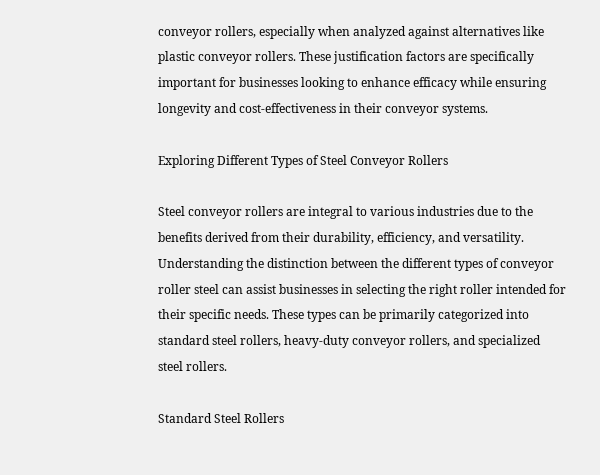conveyor rollers, especially when analyzed against alternatives like plastic conveyor rollers. These justification factors are specifically important for businesses looking to enhance efficacy while ensuring longevity and cost-effectiveness in their conveyor systems.

Exploring Different Types of Steel Conveyor Rollers

Steel conveyor rollers are integral to various industries due to the benefits derived from their durability, efficiency, and versatility. Understanding the distinction between the different types of conveyor roller steel can assist businesses in selecting the right roller intended for their specific needs. These types can be primarily categorized into standard steel rollers, heavy-duty conveyor rollers, and specialized steel rollers.

Standard Steel Rollers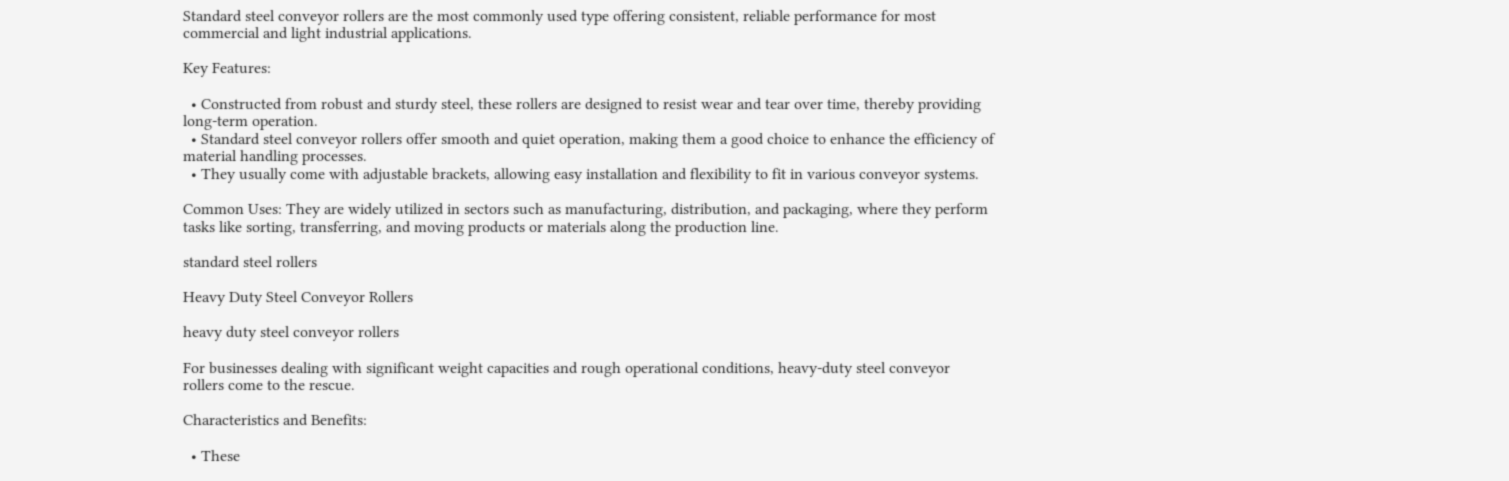Standard steel conveyor rollers are the most commonly used type offering consistent, reliable performance for most commercial and light industrial applications.

Key Features:

  • Constructed from robust and sturdy steel, these rollers are designed to resist wear and tear over time, thereby providing long-term operation.
  • Standard steel conveyor rollers offer smooth and quiet operation, making them a good choice to enhance the efficiency of material handling processes.
  • They usually come with adjustable brackets, allowing easy installation and flexibility to fit in various conveyor systems.

Common Uses: They are widely utilized in sectors such as manufacturing, distribution, and packaging, where they perform tasks like sorting, transferring, and moving products or materials along the production line.

standard steel rollers

Heavy Duty Steel Conveyor Rollers

heavy duty steel conveyor rollers

For businesses dealing with significant weight capacities and rough operational conditions, heavy-duty steel conveyor rollers come to the rescue.

Characteristics and Benefits:

  • These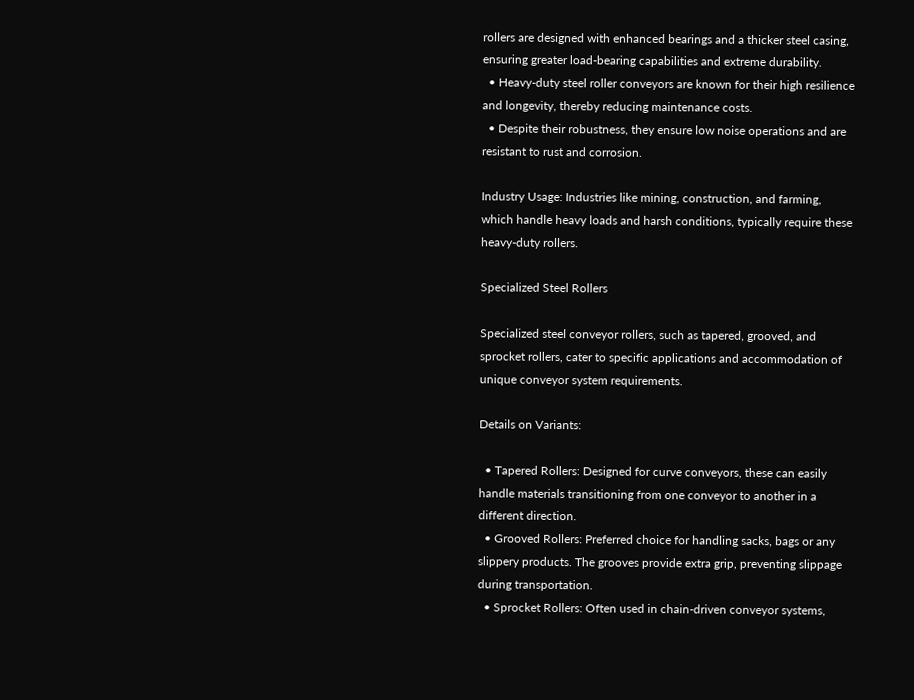rollers are designed with enhanced bearings and a thicker steel casing, ensuring greater load-bearing capabilities and extreme durability.
  • Heavy-duty steel roller conveyors are known for their high resilience and longevity, thereby reducing maintenance costs.
  • Despite their robustness, they ensure low noise operations and are resistant to rust and corrosion.

Industry Usage: Industries like mining, construction, and farming, which handle heavy loads and harsh conditions, typically require these heavy-duty rollers.

Specialized Steel Rollers

Specialized steel conveyor rollers, such as tapered, grooved, and sprocket rollers, cater to specific applications and accommodation of unique conveyor system requirements.

Details on Variants:

  • Tapered Rollers: Designed for curve conveyors, these can easily handle materials transitioning from one conveyor to another in a different direction.
  • Grooved Rollers: Preferred choice for handling sacks, bags or any slippery products. The grooves provide extra grip, preventing slippage during transportation.
  • Sprocket Rollers: Often used in chain-driven conveyor systems,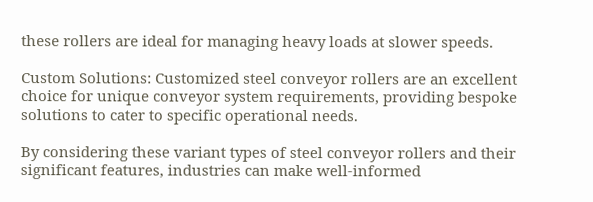these rollers are ideal for managing heavy loads at slower speeds.

Custom Solutions: Customized steel conveyor rollers are an excellent choice for unique conveyor system requirements, providing bespoke solutions to cater to specific operational needs.

By considering these variant types of steel conveyor rollers and their significant features, industries can make well-informed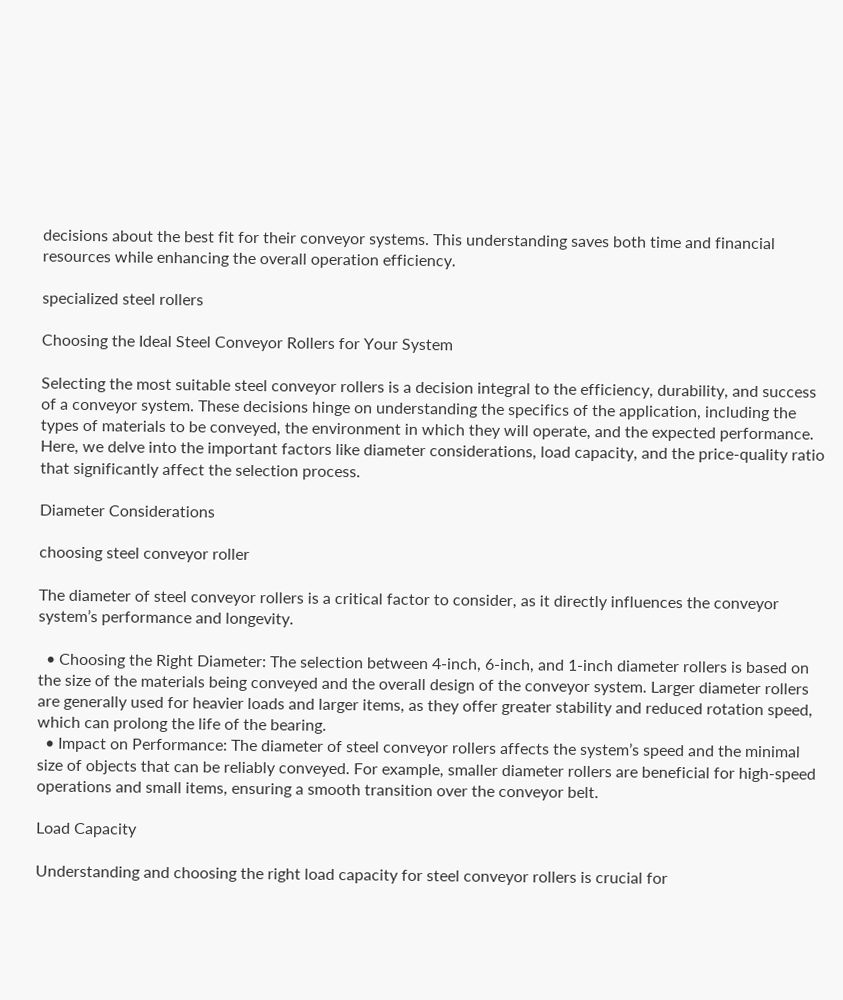decisions about the best fit for their conveyor systems. This understanding saves both time and financial resources while enhancing the overall operation efficiency.

specialized steel rollers

Choosing the Ideal Steel Conveyor Rollers for Your System

Selecting the most suitable steel conveyor rollers is a decision integral to the efficiency, durability, and success of a conveyor system. These decisions hinge on understanding the specifics of the application, including the types of materials to be conveyed, the environment in which they will operate, and the expected performance. Here, we delve into the important factors like diameter considerations, load capacity, and the price-quality ratio that significantly affect the selection process.

Diameter Considerations

choosing steel conveyor roller

The diameter of steel conveyor rollers is a critical factor to consider, as it directly influences the conveyor system’s performance and longevity.

  • Choosing the Right Diameter: The selection between 4-inch, 6-inch, and 1-inch diameter rollers is based on the size of the materials being conveyed and the overall design of the conveyor system. Larger diameter rollers are generally used for heavier loads and larger items, as they offer greater stability and reduced rotation speed, which can prolong the life of the bearing.
  • Impact on Performance: The diameter of steel conveyor rollers affects the system’s speed and the minimal size of objects that can be reliably conveyed. For example, smaller diameter rollers are beneficial for high-speed operations and small items, ensuring a smooth transition over the conveyor belt.

Load Capacity

Understanding and choosing the right load capacity for steel conveyor rollers is crucial for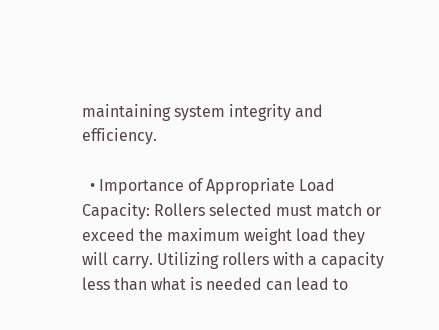maintaining system integrity and efficiency.

  • Importance of Appropriate Load Capacity: Rollers selected must match or exceed the maximum weight load they will carry. Utilizing rollers with a capacity less than what is needed can lead to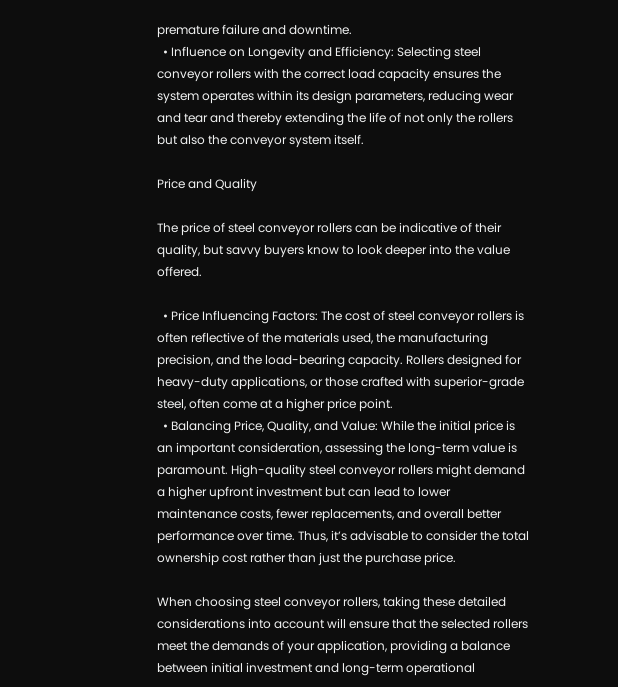premature failure and downtime.
  • Influence on Longevity and Efficiency: Selecting steel conveyor rollers with the correct load capacity ensures the system operates within its design parameters, reducing wear and tear and thereby extending the life of not only the rollers but also the conveyor system itself.

Price and Quality

The price of steel conveyor rollers can be indicative of their quality, but savvy buyers know to look deeper into the value offered.

  • Price Influencing Factors: The cost of steel conveyor rollers is often reflective of the materials used, the manufacturing precision, and the load-bearing capacity. Rollers designed for heavy-duty applications, or those crafted with superior-grade steel, often come at a higher price point.
  • Balancing Price, Quality, and Value: While the initial price is an important consideration, assessing the long-term value is paramount. High-quality steel conveyor rollers might demand a higher upfront investment but can lead to lower maintenance costs, fewer replacements, and overall better performance over time. Thus, it’s advisable to consider the total ownership cost rather than just the purchase price.

When choosing steel conveyor rollers, taking these detailed considerations into account will ensure that the selected rollers meet the demands of your application, providing a balance between initial investment and long-term operational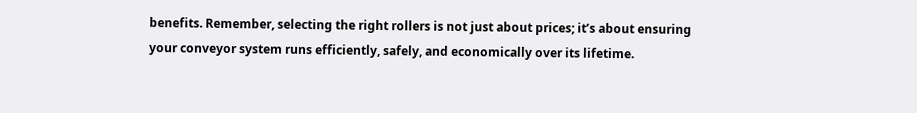benefits. Remember, selecting the right rollers is not just about prices; it’s about ensuring your conveyor system runs efficiently, safely, and economically over its lifetime.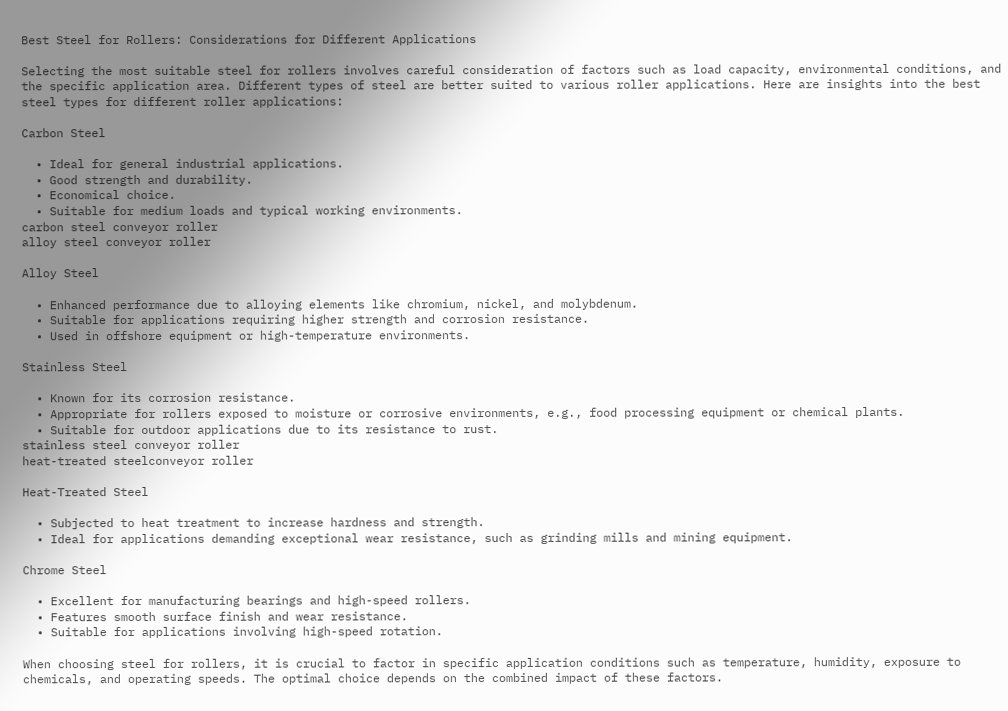Best Steel for Rollers: Considerations for Different Applications

Selecting the most suitable steel for rollers involves careful consideration of factors such as load capacity, environmental conditions, and the specific application area. Different types of steel are better suited to various roller applications. Here are insights into the best steel types for different roller applications:

Carbon Steel

  • Ideal for general industrial applications.
  • Good strength and durability.
  • Economical choice.
  • Suitable for medium loads and typical working environments.
carbon steel conveyor roller
alloy steel conveyor roller

Alloy Steel

  • Enhanced performance due to alloying elements like chromium, nickel, and molybdenum.
  • Suitable for applications requiring higher strength and corrosion resistance.
  • Used in offshore equipment or high-temperature environments.

Stainless Steel

  • Known for its corrosion resistance.
  • Appropriate for rollers exposed to moisture or corrosive environments, e.g., food processing equipment or chemical plants.
  • Suitable for outdoor applications due to its resistance to rust.
stainless steel conveyor roller
heat-treated steelconveyor roller

Heat-Treated Steel

  • Subjected to heat treatment to increase hardness and strength.
  • Ideal for applications demanding exceptional wear resistance, such as grinding mills and mining equipment.

Chrome Steel

  • Excellent for manufacturing bearings and high-speed rollers.
  • Features smooth surface finish and wear resistance.
  • Suitable for applications involving high-speed rotation.

When choosing steel for rollers, it is crucial to factor in specific application conditions such as temperature, humidity, exposure to chemicals, and operating speeds. The optimal choice depends on the combined impact of these factors.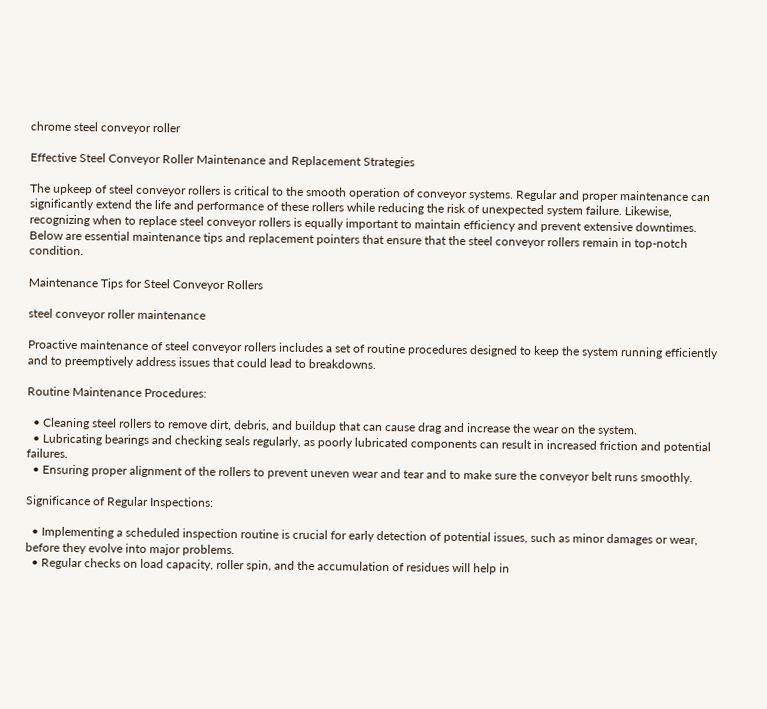chrome steel conveyor roller

Effective Steel Conveyor Roller Maintenance and Replacement Strategies

The upkeep of steel conveyor rollers is critical to the smooth operation of conveyor systems. Regular and proper maintenance can significantly extend the life and performance of these rollers while reducing the risk of unexpected system failure. Likewise, recognizing when to replace steel conveyor rollers is equally important to maintain efficiency and prevent extensive downtimes. Below are essential maintenance tips and replacement pointers that ensure that the steel conveyor rollers remain in top-notch condition.

Maintenance Tips for Steel Conveyor Rollers

steel conveyor roller maintenance

Proactive maintenance of steel conveyor rollers includes a set of routine procedures designed to keep the system running efficiently and to preemptively address issues that could lead to breakdowns.

Routine Maintenance Procedures:

  • Cleaning steel rollers to remove dirt, debris, and buildup that can cause drag and increase the wear on the system.
  • Lubricating bearings and checking seals regularly, as poorly lubricated components can result in increased friction and potential failures.
  • Ensuring proper alignment of the rollers to prevent uneven wear and tear and to make sure the conveyor belt runs smoothly.

Significance of Regular Inspections:

  • Implementing a scheduled inspection routine is crucial for early detection of potential issues, such as minor damages or wear, before they evolve into major problems.
  • Regular checks on load capacity, roller spin, and the accumulation of residues will help in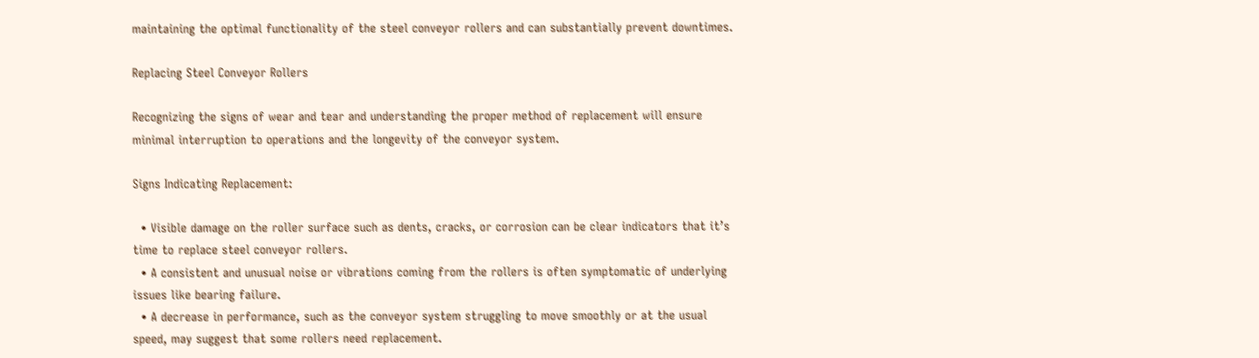maintaining the optimal functionality of the steel conveyor rollers and can substantially prevent downtimes.

Replacing Steel Conveyor Rollers

Recognizing the signs of wear and tear and understanding the proper method of replacement will ensure minimal interruption to operations and the longevity of the conveyor system.

Signs Indicating Replacement:

  • Visible damage on the roller surface such as dents, cracks, or corrosion can be clear indicators that it’s time to replace steel conveyor rollers.
  • A consistent and unusual noise or vibrations coming from the rollers is often symptomatic of underlying issues like bearing failure.
  • A decrease in performance, such as the conveyor system struggling to move smoothly or at the usual speed, may suggest that some rollers need replacement.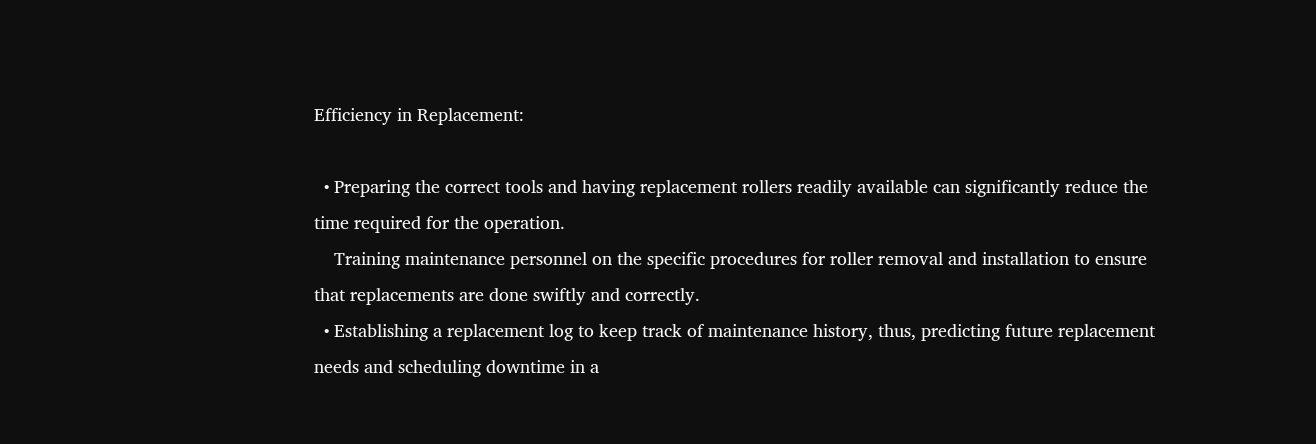Efficiency in Replacement:

  • Preparing the correct tools and having replacement rollers readily available can significantly reduce the time required for the operation.
    Training maintenance personnel on the specific procedures for roller removal and installation to ensure that replacements are done swiftly and correctly.
  • Establishing a replacement log to keep track of maintenance history, thus, predicting future replacement needs and scheduling downtime in a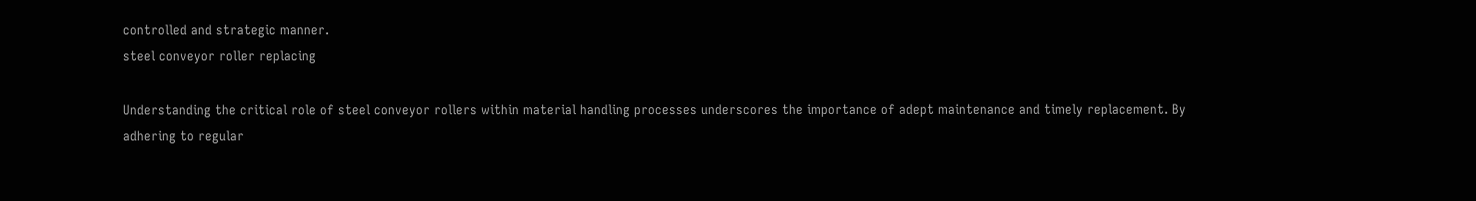controlled and strategic manner.
steel conveyor roller replacing

Understanding the critical role of steel conveyor rollers within material handling processes underscores the importance of adept maintenance and timely replacement. By adhering to regular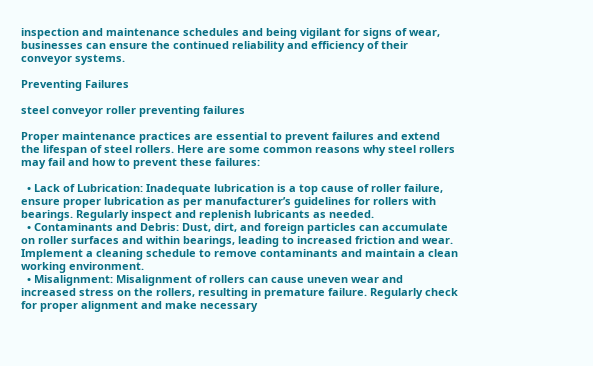inspection and maintenance schedules and being vigilant for signs of wear, businesses can ensure the continued reliability and efficiency of their conveyor systems.

Preventing Failures

steel conveyor roller preventing failures

Proper maintenance practices are essential to prevent failures and extend the lifespan of steel rollers. Here are some common reasons why steel rollers may fail and how to prevent these failures:

  • Lack of Lubrication: Inadequate lubrication is a top cause of roller failure, ensure proper lubrication as per manufacturer’s guidelines for rollers with bearings. Regularly inspect and replenish lubricants as needed.
  • Contaminants and Debris: Dust, dirt, and foreign particles can accumulate on roller surfaces and within bearings, leading to increased friction and wear. Implement a cleaning schedule to remove contaminants and maintain a clean working environment.
  • Misalignment: Misalignment of rollers can cause uneven wear and increased stress on the rollers, resulting in premature failure. Regularly check for proper alignment and make necessary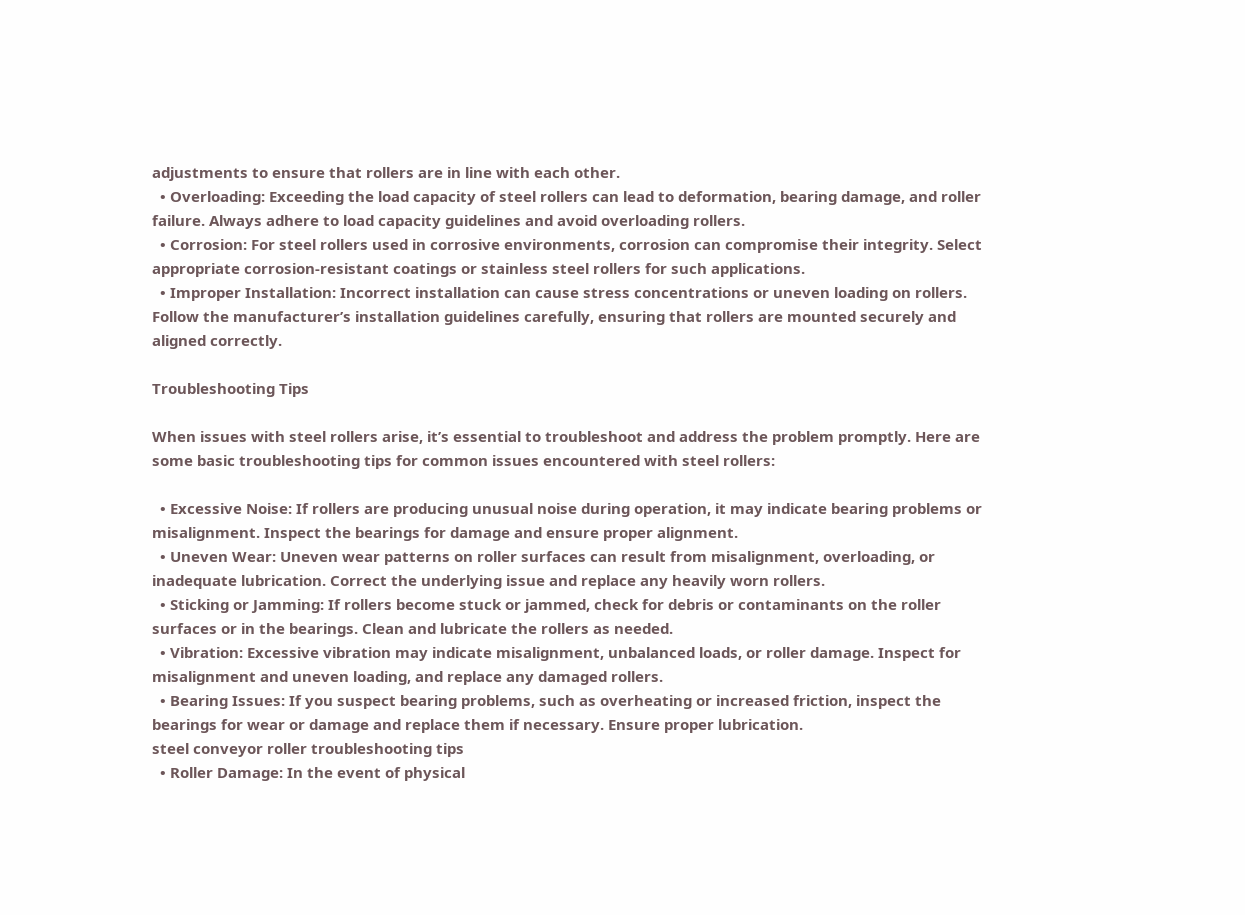adjustments to ensure that rollers are in line with each other.
  • Overloading: Exceeding the load capacity of steel rollers can lead to deformation, bearing damage, and roller failure. Always adhere to load capacity guidelines and avoid overloading rollers.
  • Corrosion: For steel rollers used in corrosive environments, corrosion can compromise their integrity. Select appropriate corrosion-resistant coatings or stainless steel rollers for such applications.
  • Improper Installation: Incorrect installation can cause stress concentrations or uneven loading on rollers. Follow the manufacturer’s installation guidelines carefully, ensuring that rollers are mounted securely and aligned correctly.

Troubleshooting Tips

When issues with steel rollers arise, it’s essential to troubleshoot and address the problem promptly. Here are some basic troubleshooting tips for common issues encountered with steel rollers:

  • Excessive Noise: If rollers are producing unusual noise during operation, it may indicate bearing problems or misalignment. Inspect the bearings for damage and ensure proper alignment.
  • Uneven Wear: Uneven wear patterns on roller surfaces can result from misalignment, overloading, or inadequate lubrication. Correct the underlying issue and replace any heavily worn rollers.
  • Sticking or Jamming: If rollers become stuck or jammed, check for debris or contaminants on the roller surfaces or in the bearings. Clean and lubricate the rollers as needed.
  • Vibration: Excessive vibration may indicate misalignment, unbalanced loads, or roller damage. Inspect for misalignment and uneven loading, and replace any damaged rollers.
  • Bearing Issues: If you suspect bearing problems, such as overheating or increased friction, inspect the bearings for wear or damage and replace them if necessary. Ensure proper lubrication.
steel conveyor roller troubleshooting tips
  • Roller Damage: In the event of physical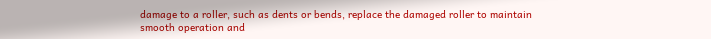damage to a roller, such as dents or bends, replace the damaged roller to maintain smooth operation and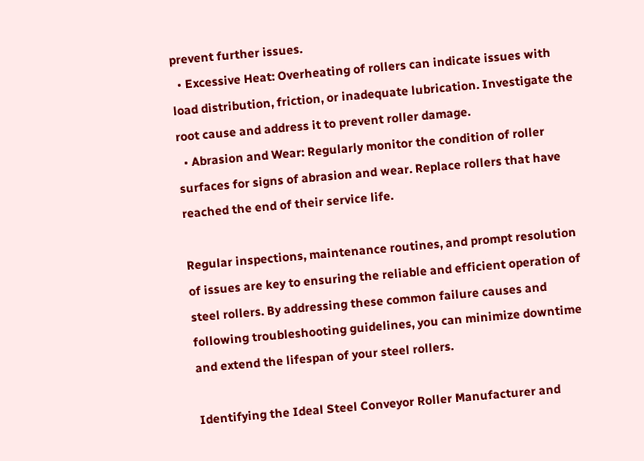prevent further issues.
  • Excessive Heat: Overheating of rollers can indicate issues with load distribution, friction, or inadequate lubrication. Investigate the root cause and address it to prevent roller damage.
  • Abrasion and Wear: Regularly monitor the condition of roller surfaces for signs of abrasion and wear. Replace rollers that have reached the end of their service life.

Regular inspections, maintenance routines, and prompt resolution of issues are key to ensuring the reliable and efficient operation of steel rollers. By addressing these common failure causes and following troubleshooting guidelines, you can minimize downtime and extend the lifespan of your steel rollers.

Identifying the Ideal Steel Conveyor Roller Manufacturer and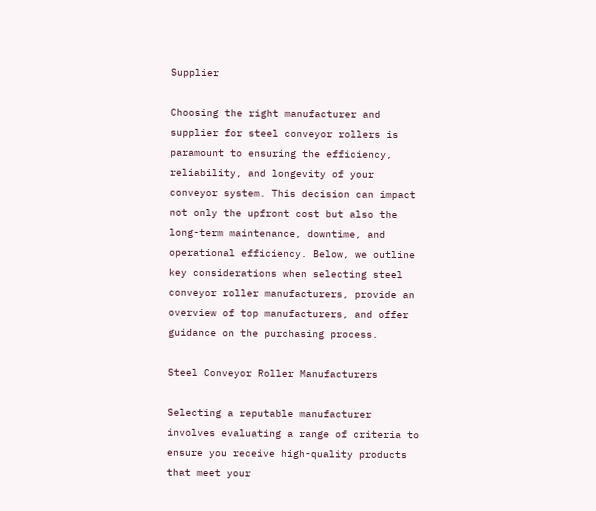Supplier

Choosing the right manufacturer and supplier for steel conveyor rollers is paramount to ensuring the efficiency, reliability, and longevity of your conveyor system. This decision can impact not only the upfront cost but also the long-term maintenance, downtime, and operational efficiency. Below, we outline key considerations when selecting steel conveyor roller manufacturers, provide an overview of top manufacturers, and offer guidance on the purchasing process.

Steel Conveyor Roller Manufacturers

Selecting a reputable manufacturer involves evaluating a range of criteria to ensure you receive high-quality products that meet your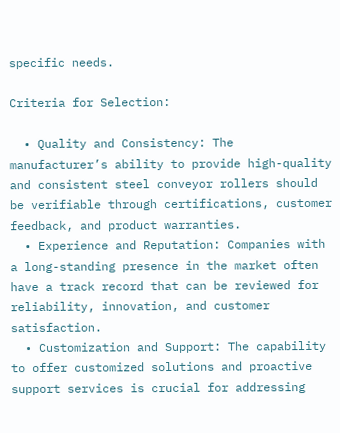specific needs.

Criteria for Selection:

  • Quality and Consistency: The manufacturer’s ability to provide high-quality and consistent steel conveyor rollers should be verifiable through certifications, customer feedback, and product warranties.
  • Experience and Reputation: Companies with a long-standing presence in the market often have a track record that can be reviewed for reliability, innovation, and customer satisfaction.
  • Customization and Support: The capability to offer customized solutions and proactive support services is crucial for addressing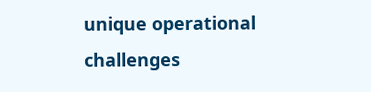unique operational challenges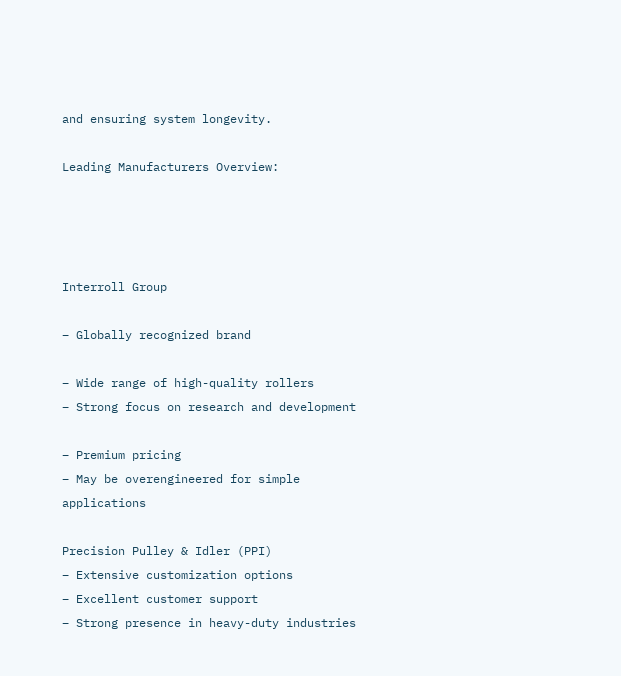and ensuring system longevity.

Leading Manufacturers Overview:




Interroll Group

– Globally recognized brand

– Wide range of high-quality rollers
– Strong focus on research and development

– Premium pricing
– May be overengineered for simple applications

Precision Pulley & Idler (PPI)
– Extensive customization options
– Excellent customer support
– Strong presence in heavy-duty industries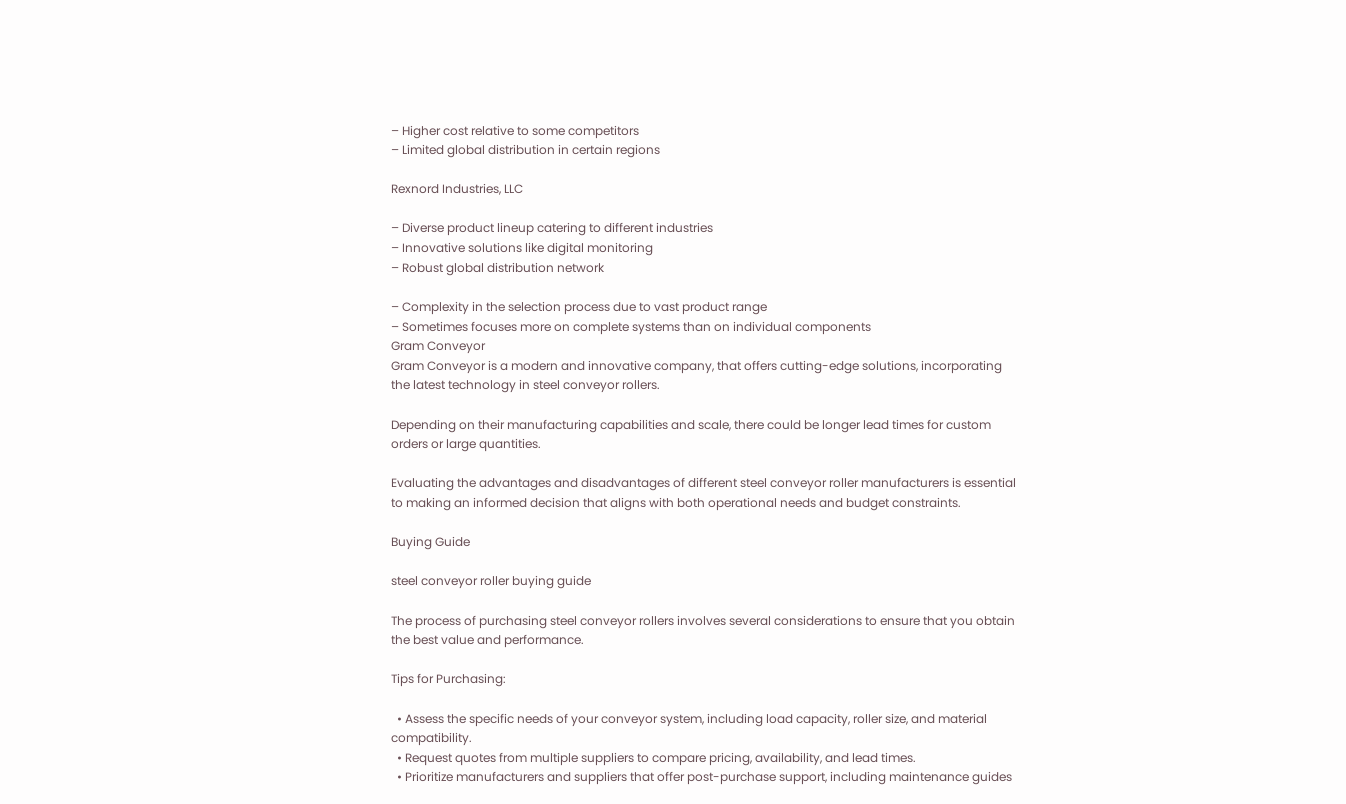– Higher cost relative to some competitors
– Limited global distribution in certain regions

Rexnord Industries, LLC

– Diverse product lineup catering to different industries
– Innovative solutions like digital monitoring
– Robust global distribution network

– Complexity in the selection process due to vast product range
– Sometimes focuses more on complete systems than on individual components
Gram Conveyor
Gram Conveyor is a modern and innovative company, that offers cutting-edge solutions, incorporating the latest technology in steel conveyor rollers.

Depending on their manufacturing capabilities and scale, there could be longer lead times for custom orders or large quantities.

Evaluating the advantages and disadvantages of different steel conveyor roller manufacturers is essential to making an informed decision that aligns with both operational needs and budget constraints.

Buying Guide

steel conveyor roller buying guide

The process of purchasing steel conveyor rollers involves several considerations to ensure that you obtain the best value and performance.

Tips for Purchasing:

  • Assess the specific needs of your conveyor system, including load capacity, roller size, and material compatibility.
  • Request quotes from multiple suppliers to compare pricing, availability, and lead times.
  • Prioritize manufacturers and suppliers that offer post-purchase support, including maintenance guides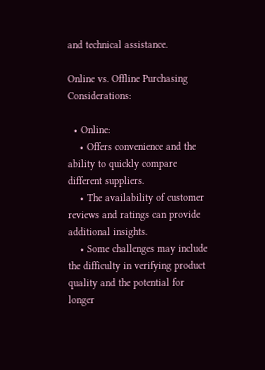and technical assistance.

Online vs. Offline Purchasing Considerations:

  • Online:
    • Offers convenience and the ability to quickly compare different suppliers.
    • The availability of customer reviews and ratings can provide additional insights.
    • Some challenges may include the difficulty in verifying product quality and the potential for longer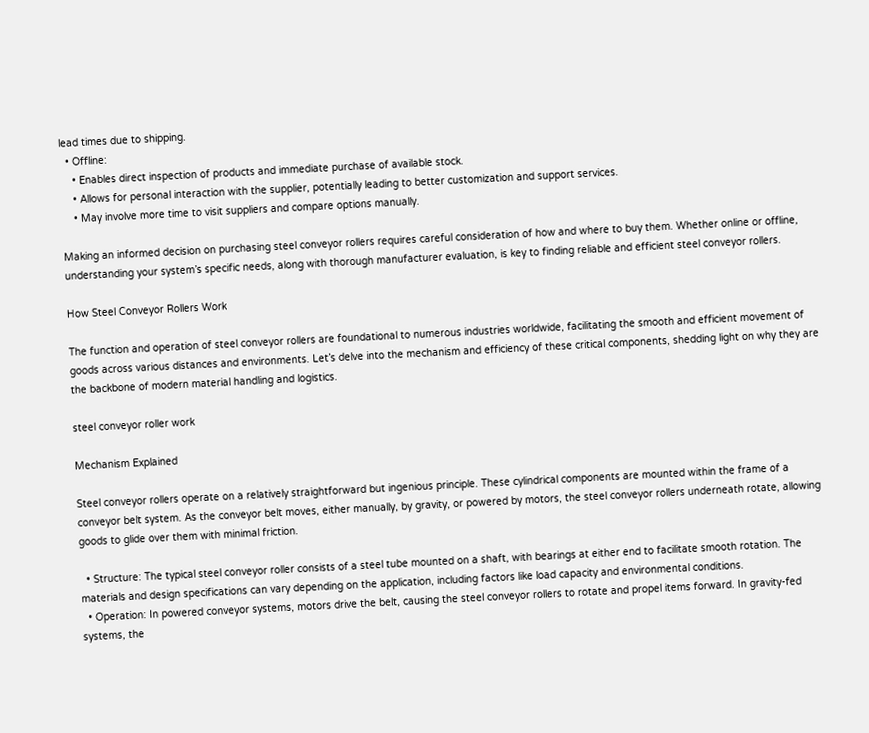lead times due to shipping.
  • Offline:
    • Enables direct inspection of products and immediate purchase of available stock.
    • Allows for personal interaction with the supplier, potentially leading to better customization and support services.
    • May involve more time to visit suppliers and compare options manually.

Making an informed decision on purchasing steel conveyor rollers requires careful consideration of how and where to buy them. Whether online or offline, understanding your system’s specific needs, along with thorough manufacturer evaluation, is key to finding reliable and efficient steel conveyor rollers.

How Steel Conveyor Rollers Work

The function and operation of steel conveyor rollers are foundational to numerous industries worldwide, facilitating the smooth and efficient movement of goods across various distances and environments. Let’s delve into the mechanism and efficiency of these critical components, shedding light on why they are the backbone of modern material handling and logistics.

steel conveyor roller work

Mechanism Explained

Steel conveyor rollers operate on a relatively straightforward but ingenious principle. These cylindrical components are mounted within the frame of a conveyor belt system. As the conveyor belt moves, either manually, by gravity, or powered by motors, the steel conveyor rollers underneath rotate, allowing goods to glide over them with minimal friction.

  • Structure: The typical steel conveyor roller consists of a steel tube mounted on a shaft, with bearings at either end to facilitate smooth rotation. The materials and design specifications can vary depending on the application, including factors like load capacity and environmental conditions.
  • Operation: In powered conveyor systems, motors drive the belt, causing the steel conveyor rollers to rotate and propel items forward. In gravity-fed systems, the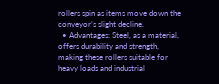rollers spin as items move down the conveyor’s slight decline.
  • Advantages: Steel, as a material, offers durability and strength, making these rollers suitable for heavy loads and industrial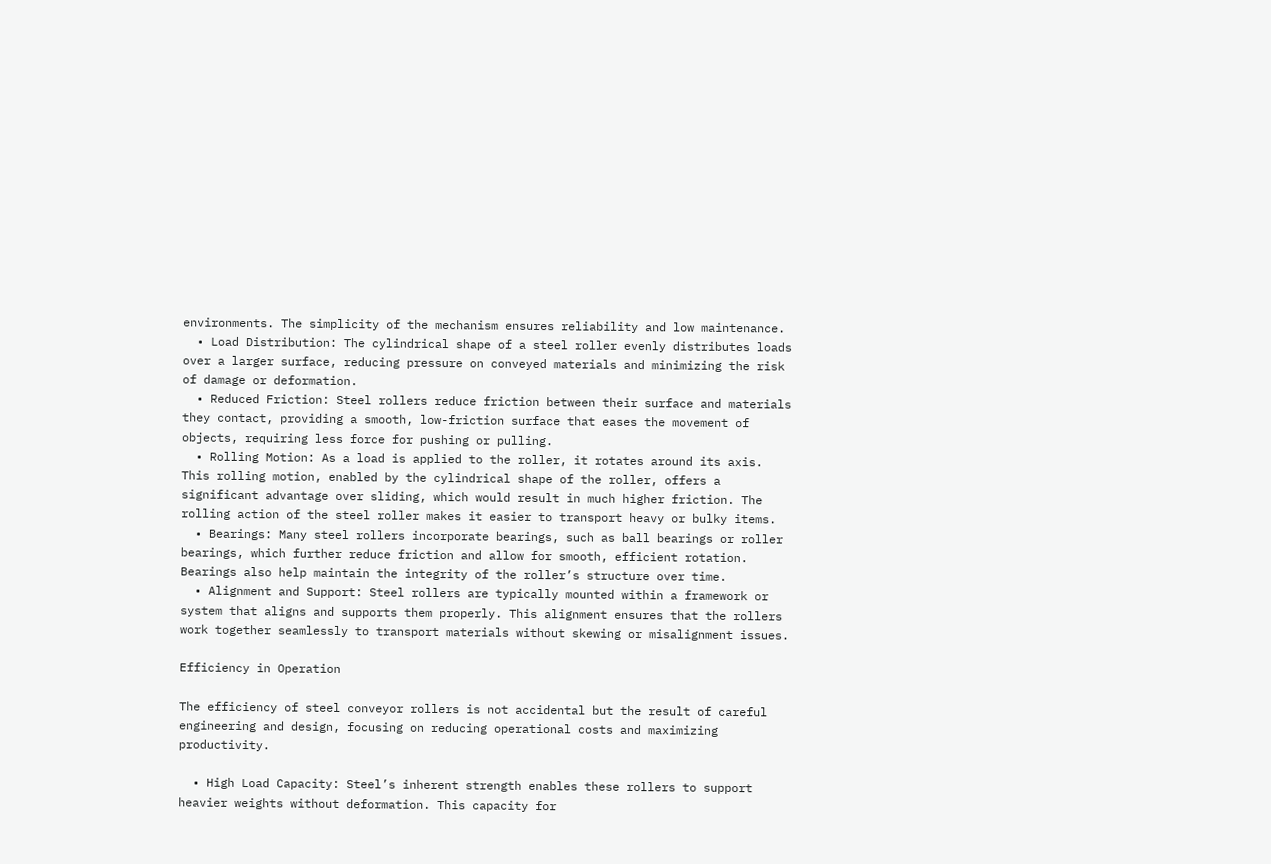environments. The simplicity of the mechanism ensures reliability and low maintenance.
  • Load Distribution: The cylindrical shape of a steel roller evenly distributes loads over a larger surface, reducing pressure on conveyed materials and minimizing the risk of damage or deformation.
  • Reduced Friction: Steel rollers reduce friction between their surface and materials they contact, providing a smooth, low-friction surface that eases the movement of objects, requiring less force for pushing or pulling.
  • Rolling Motion: As a load is applied to the roller, it rotates around its axis. This rolling motion, enabled by the cylindrical shape of the roller, offers a significant advantage over sliding, which would result in much higher friction. The rolling action of the steel roller makes it easier to transport heavy or bulky items.
  • Bearings: Many steel rollers incorporate bearings, such as ball bearings or roller bearings, which further reduce friction and allow for smooth, efficient rotation. Bearings also help maintain the integrity of the roller’s structure over time.
  • Alignment and Support: Steel rollers are typically mounted within a framework or system that aligns and supports them properly. This alignment ensures that the rollers work together seamlessly to transport materials without skewing or misalignment issues.

Efficiency in Operation

The efficiency of steel conveyor rollers is not accidental but the result of careful engineering and design, focusing on reducing operational costs and maximizing productivity.

  • High Load Capacity: Steel’s inherent strength enables these rollers to support heavier weights without deformation. This capacity for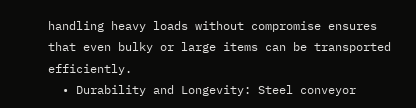handling heavy loads without compromise ensures that even bulky or large items can be transported efficiently.
  • Durability and Longevity: Steel conveyor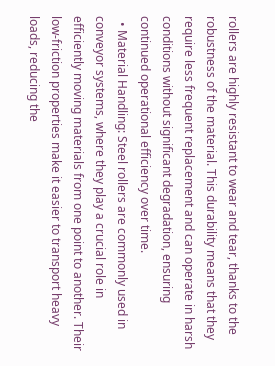rollers are highly resistant to wear and tear, thanks to the robustness of the material. This durability means that they require less frequent replacement and can operate in harsh conditions without significant degradation, ensuring continued operational efficiency over time.
  • Material Handling: Steel rollers are commonly used in conveyor systems, where they play a crucial role in efficiently moving materials from one point to another. Their low-friction properties make it easier to transport heavy loads, reducing the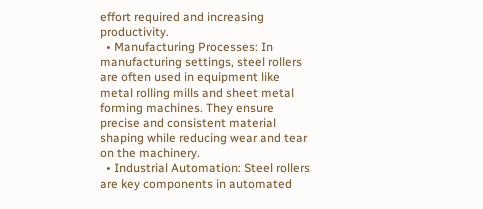effort required and increasing productivity.
  • Manufacturing Processes: In manufacturing settings, steel rollers are often used in equipment like metal rolling mills and sheet metal forming machines. They ensure precise and consistent material shaping while reducing wear and tear on the machinery.
  • Industrial Automation: Steel rollers are key components in automated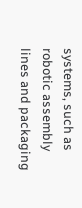systems, such as robotic assembly lines and packaging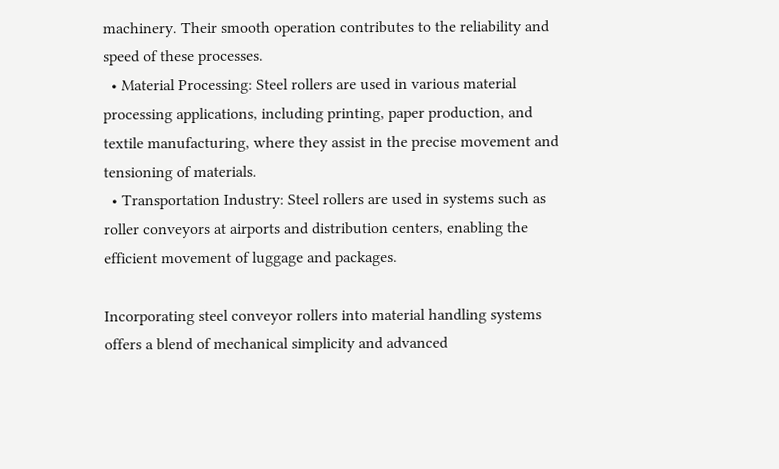machinery. Their smooth operation contributes to the reliability and speed of these processes.
  • Material Processing: Steel rollers are used in various material processing applications, including printing, paper production, and textile manufacturing, where they assist in the precise movement and tensioning of materials.
  • Transportation Industry: Steel rollers are used in systems such as roller conveyors at airports and distribution centers, enabling the efficient movement of luggage and packages.

Incorporating steel conveyor rollers into material handling systems offers a blend of mechanical simplicity and advanced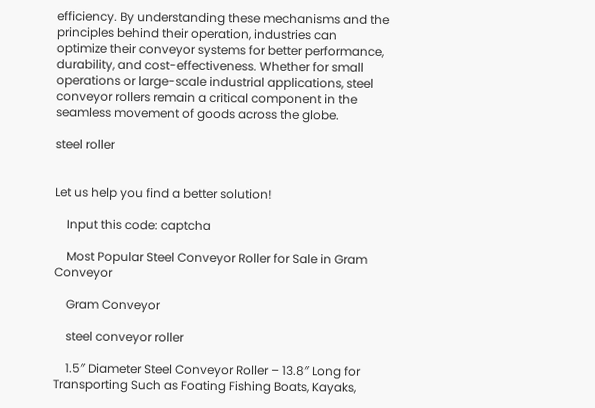efficiency. By understanding these mechanisms and the principles behind their operation, industries can optimize their conveyor systems for better performance, durability, and cost-effectiveness. Whether for small operations or large-scale industrial applications, steel conveyor rollers remain a critical component in the seamless movement of goods across the globe.

steel roller


Let us help you find a better solution!

    Input this code: captcha

    Most Popular Steel Conveyor Roller for Sale in Gram Conveyor

    Gram Conveyor

    steel conveyor roller

    1.5″ Diameter Steel Conveyor Roller – 13.8″ Long for Transporting Such as Foating Fishing Boats, Kayaks,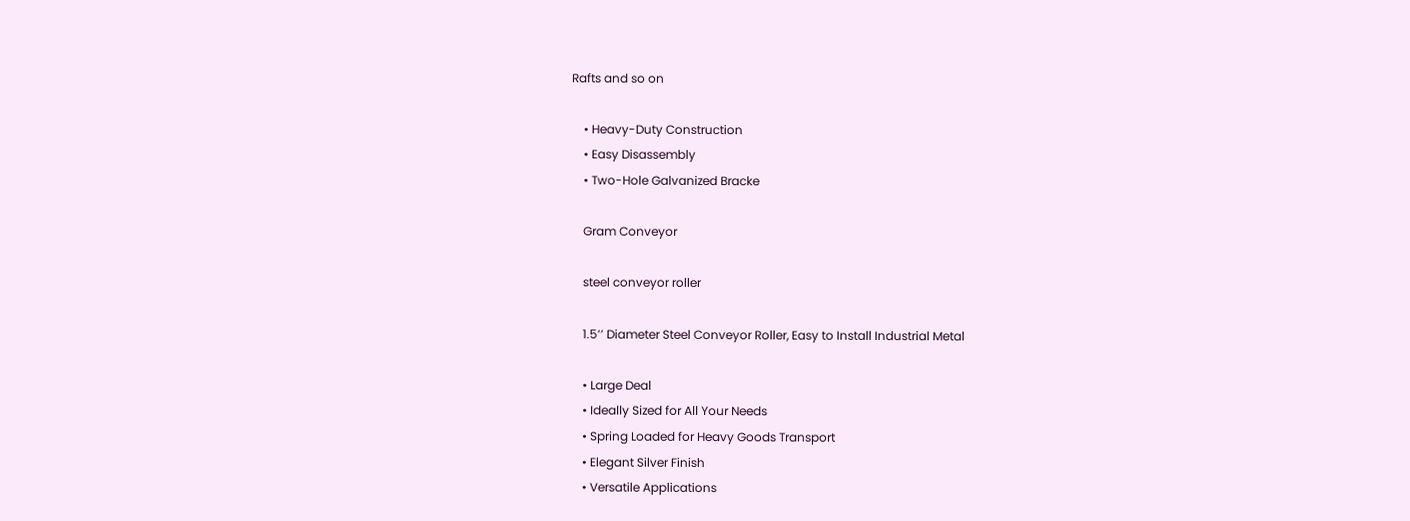Rafts and so on

    • Heavy-Duty Construction
    • Easy Disassembly
    • Two-Hole Galvanized Bracke

    Gram Conveyor

    steel conveyor roller

    1.5’’ Diameter Steel Conveyor Roller, Easy to Install Industrial Metal

    • Large Deal
    • Ideally Sized for All Your Needs
    • Spring Loaded for Heavy Goods Transport
    • Elegant Silver Finish
    • Versatile Applications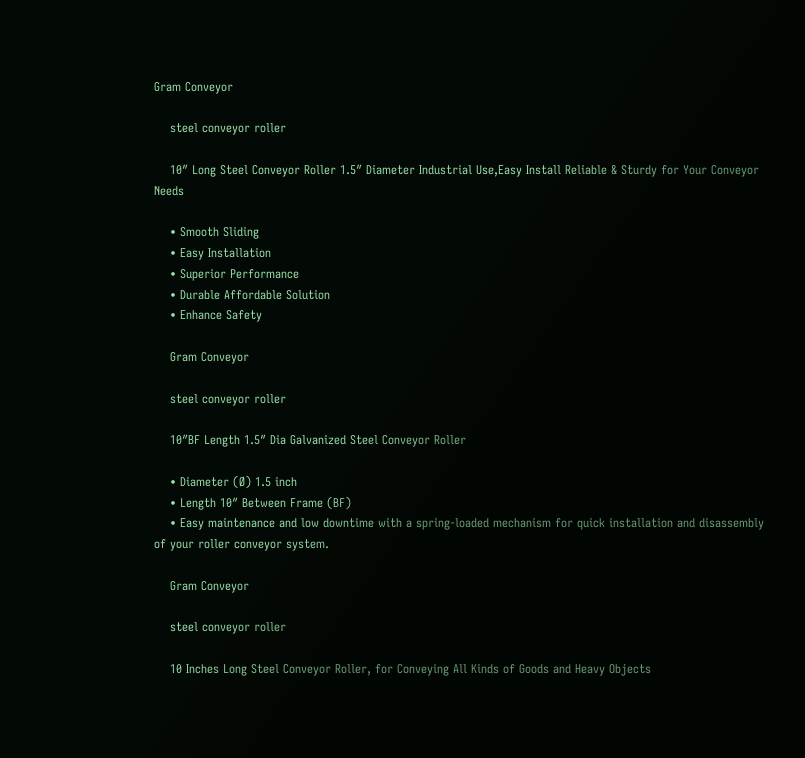Gram Conveyor

    steel conveyor roller

    10″ Long Steel Conveyor Roller 1.5″ Diameter Industrial Use,Easy Install Reliable & Sturdy for Your Conveyor Needs

    • Smooth Sliding
    • Easy Installation
    • Superior Performance
    • Durable Affordable Solution
    • Enhance Safety

    Gram Conveyor

    steel conveyor roller

    10″BF Length 1.5″ Dia Galvanized Steel Conveyor Roller

    • Diameter (Ø) 1.5 inch
    • Length 10″ Between Frame (BF)
    • Easy maintenance and low downtime with a spring-loaded mechanism for quick installation and disassembly of your roller conveyor system.

    Gram Conveyor

    steel conveyor roller

    10 Inches Long Steel Conveyor Roller, for Conveying All Kinds of Goods and Heavy Objects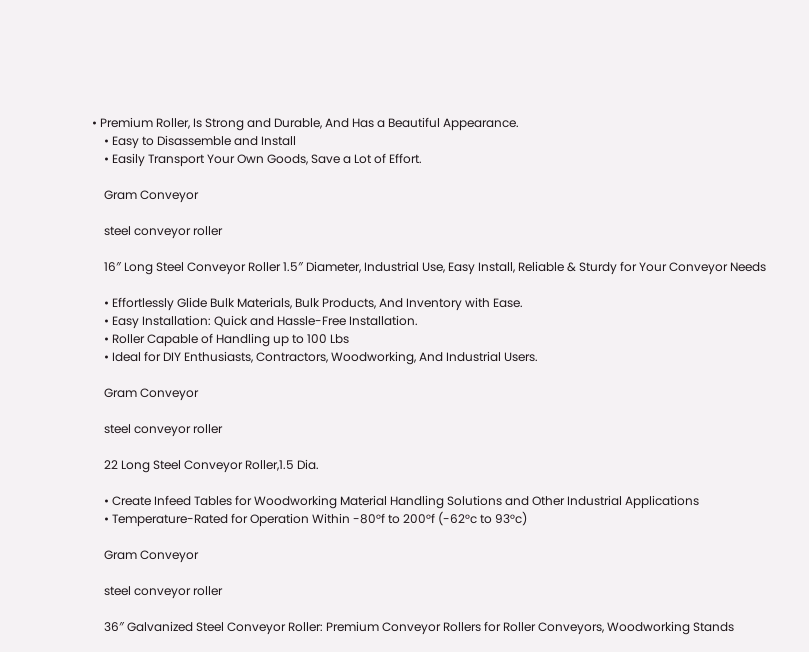• Premium Roller, Is Strong and Durable, And Has a Beautiful Appearance.
    • Easy to Disassemble and Install
    • Easily Transport Your Own Goods, Save a Lot of Effort.

    Gram Conveyor

    steel conveyor roller

    16″ Long Steel Conveyor Roller 1.5″ Diameter, Industrial Use, Easy Install, Reliable & Sturdy for Your Conveyor Needs

    • Effortlessly Glide Bulk Materials, Bulk Products, And Inventory with Ease.
    • Easy Installation: Quick and Hassle-Free Installation.
    • Roller Capable of Handling up to 100 Lbs
    • Ideal for DIY Enthusiasts, Contractors, Woodworking, And Industrial Users.

    Gram Conveyor

    steel conveyor roller

    22 Long Steel Conveyor Roller,1.5 Dia.

    • Create Infeed Tables for Woodworking Material Handling Solutions and Other Industrial Applications
    • Temperature-Rated for Operation Within -80°f to 200°f (-62°c to 93°c)

    Gram Conveyor

    steel conveyor roller

    36″ Galvanized Steel Conveyor Roller: Premium Conveyor Rollers for Roller Conveyors, Woodworking Stands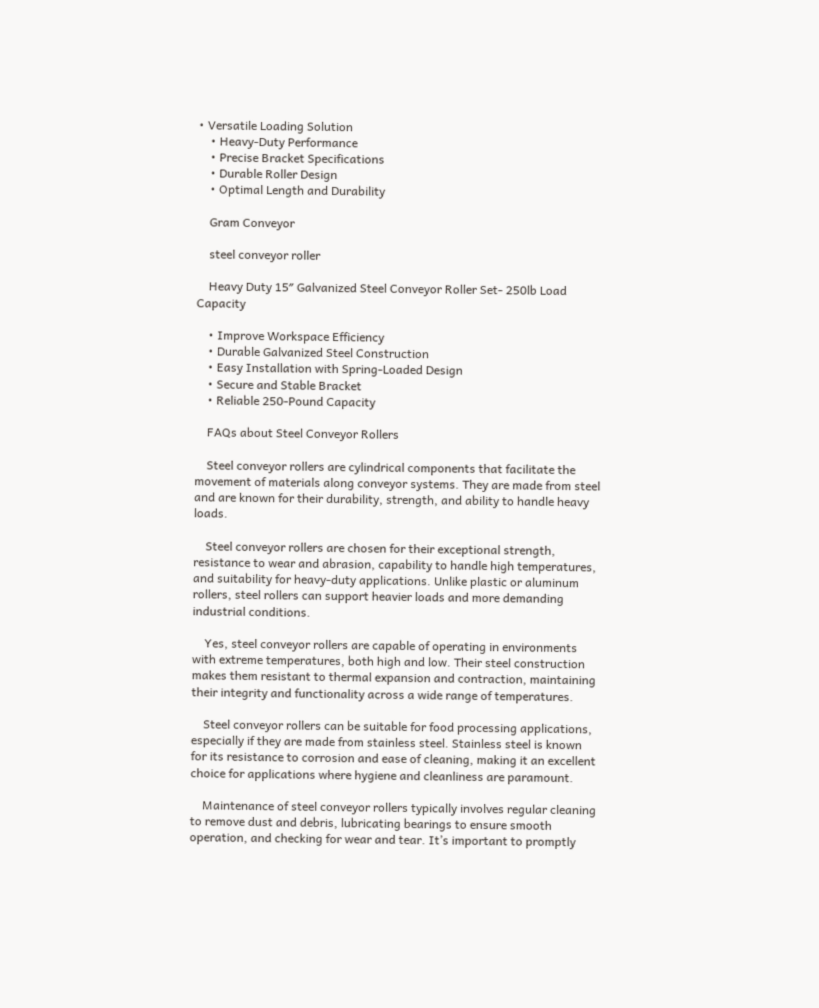• Versatile Loading Solution
    • Heavy-Duty Performance
    • Precise Bracket Specifications
    • Durable Roller Design
    • Optimal Length and Durability

    Gram Conveyor

    steel conveyor roller

    Heavy Duty 15″ Galvanized Steel Conveyor Roller Set- 250lb Load Capacity

    • Improve Workspace Efficiency
    • Durable Galvanized Steel Construction
    • Easy Installation with Spring-Loaded Design
    • Secure and Stable Bracket
    • Reliable 250-Pound Capacity

    FAQs about Steel Conveyor Rollers

    Steel conveyor rollers are cylindrical components that facilitate the movement of materials along conveyor systems. They are made from steel and are known for their durability, strength, and ability to handle heavy loads.

    Steel conveyor rollers are chosen for their exceptional strength, resistance to wear and abrasion, capability to handle high temperatures, and suitability for heavy-duty applications. Unlike plastic or aluminum rollers, steel rollers can support heavier loads and more demanding industrial conditions.

    Yes, steel conveyor rollers are capable of operating in environments with extreme temperatures, both high and low. Their steel construction makes them resistant to thermal expansion and contraction, maintaining their integrity and functionality across a wide range of temperatures.

    Steel conveyor rollers can be suitable for food processing applications, especially if they are made from stainless steel. Stainless steel is known for its resistance to corrosion and ease of cleaning, making it an excellent choice for applications where hygiene and cleanliness are paramount.

    Maintenance of steel conveyor rollers typically involves regular cleaning to remove dust and debris, lubricating bearings to ensure smooth operation, and checking for wear and tear. It’s important to promptly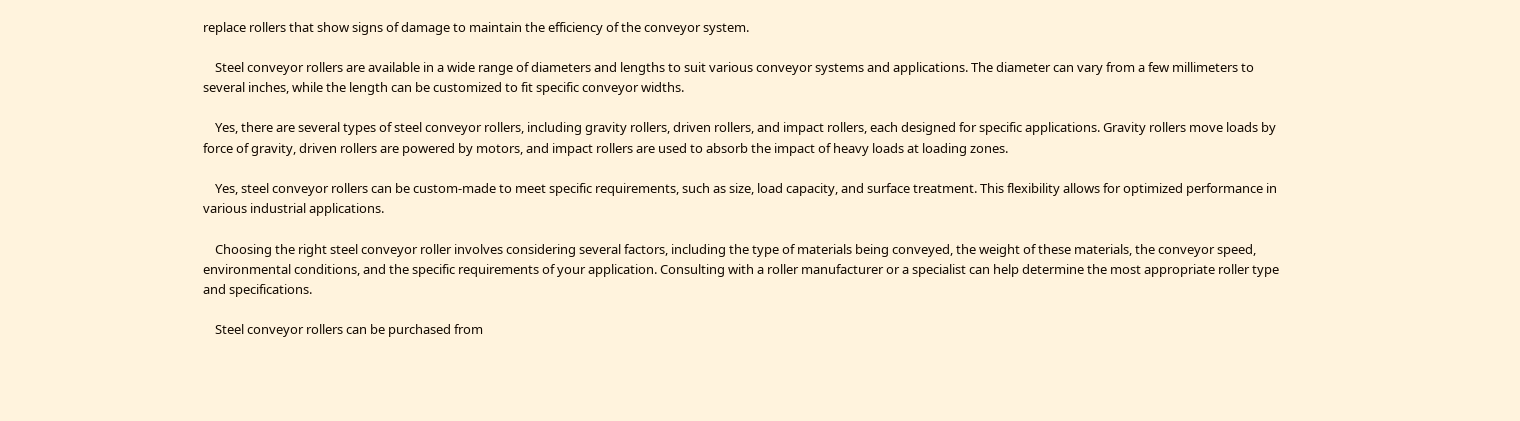replace rollers that show signs of damage to maintain the efficiency of the conveyor system.

    Steel conveyor rollers are available in a wide range of diameters and lengths to suit various conveyor systems and applications. The diameter can vary from a few millimeters to several inches, while the length can be customized to fit specific conveyor widths.

    Yes, there are several types of steel conveyor rollers, including gravity rollers, driven rollers, and impact rollers, each designed for specific applications. Gravity rollers move loads by force of gravity, driven rollers are powered by motors, and impact rollers are used to absorb the impact of heavy loads at loading zones.

    Yes, steel conveyor rollers can be custom-made to meet specific requirements, such as size, load capacity, and surface treatment. This flexibility allows for optimized performance in various industrial applications.

    Choosing the right steel conveyor roller involves considering several factors, including the type of materials being conveyed, the weight of these materials, the conveyor speed, environmental conditions, and the specific requirements of your application. Consulting with a roller manufacturer or a specialist can help determine the most appropriate roller type and specifications.

    Steel conveyor rollers can be purchased from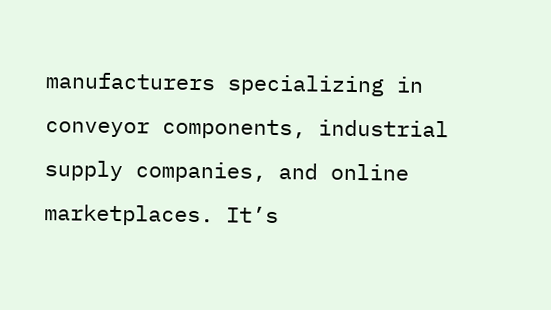manufacturers specializing in conveyor components, industrial supply companies, and online marketplaces. It’s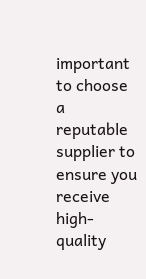important to choose a reputable supplier to ensure you receive high-quality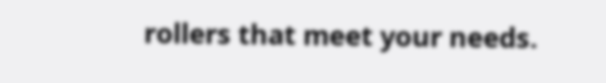rollers that meet your needs.